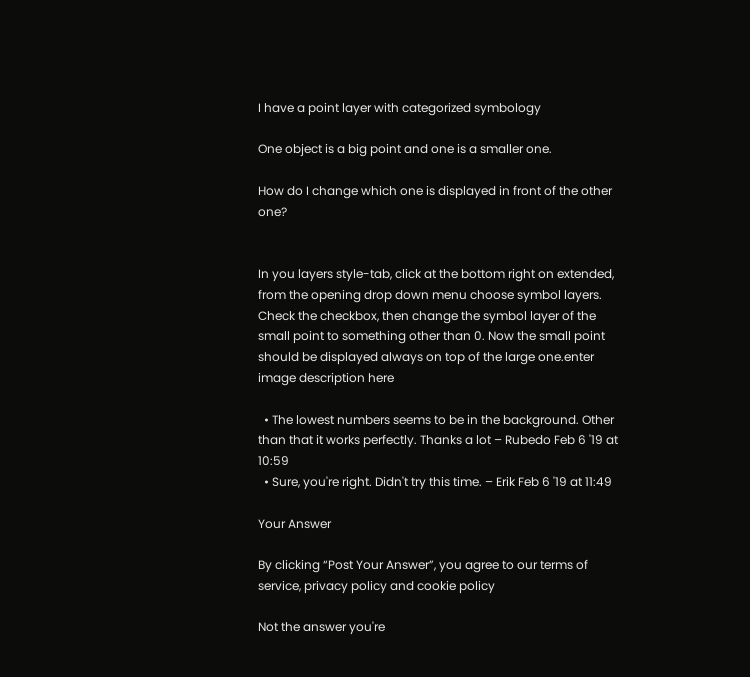I have a point layer with categorized symbology

One object is a big point and one is a smaller one.

How do I change which one is displayed in front of the other one?


In you layers style-tab, click at the bottom right on extended, from the opening drop down menu choose symbol layers. Check the checkbox, then change the symbol layer of the small point to something other than 0. Now the small point should be displayed always on top of the large one.enter image description here

  • The lowest numbers seems to be in the background. Other than that it works perfectly. Thanks a lot – Rubedo Feb 6 '19 at 10:59
  • Sure, you're right. Didn't try this time. – Erik Feb 6 '19 at 11:49

Your Answer

By clicking “Post Your Answer”, you agree to our terms of service, privacy policy and cookie policy

Not the answer you're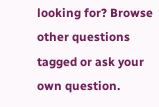looking for? Browse other questions tagged or ask your own question.